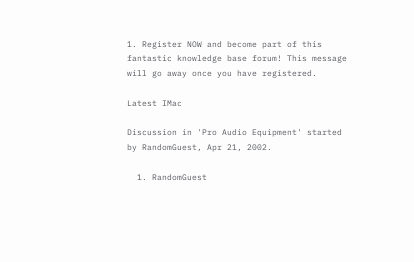1. Register NOW and become part of this fantastic knowledge base forum! This message will go away once you have registered.

Latest IMac

Discussion in 'Pro Audio Equipment' started by RandomGuest, Apr 21, 2002.

  1. RandomGuest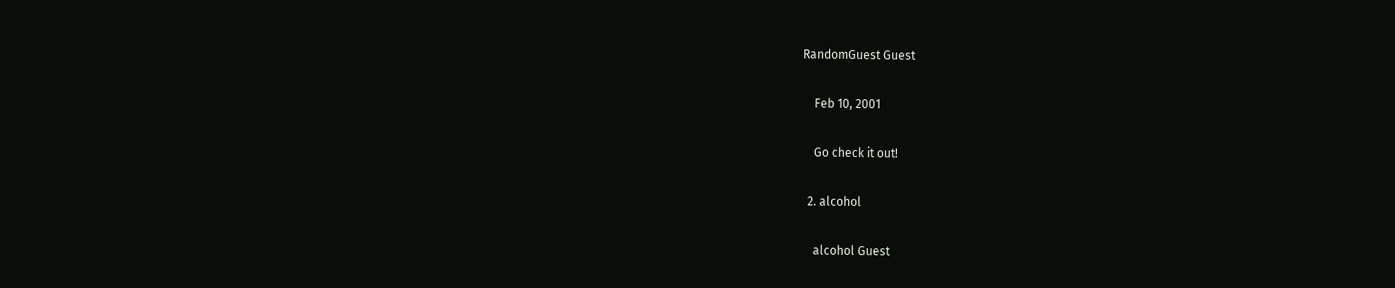RandomGuest Guest

    Feb 10, 2001

    Go check it out!

  2. alcohol

    alcohol Guest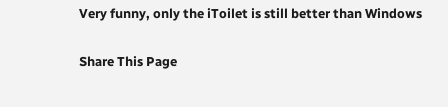Very funny, only the iToilet is still better than Windows

Share This Page